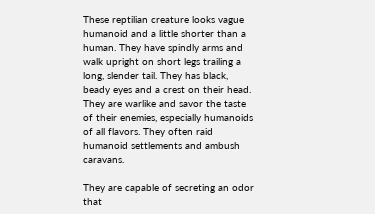These reptilian creature looks vague humanoid and a little shorter than a human. They have spindly arms and walk upright on short legs trailing a long, slender tail. They has black, beady eyes and a crest on their head. They are warlike and savor the taste of their enemies, especially humanoids of all flavors. They often raid humanoid settlements and ambush caravans.

They are capable of secreting an odor that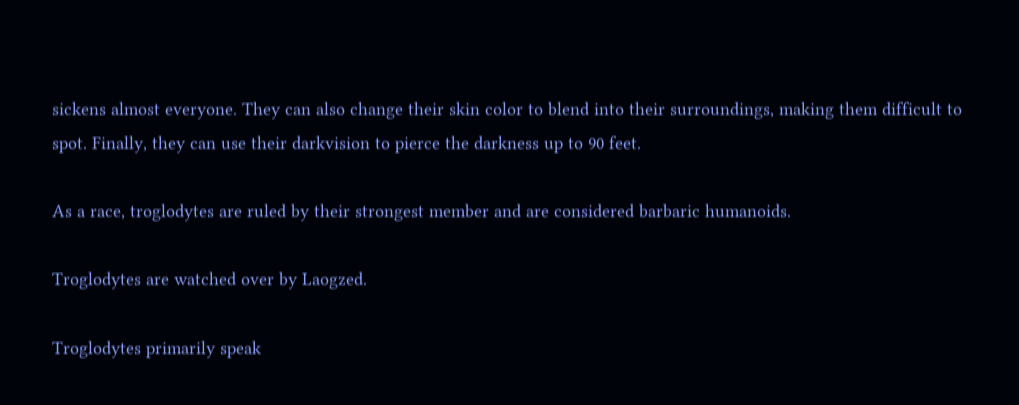sickens almost everyone. They can also change their skin color to blend into their surroundings, making them difficult to spot. Finally, they can use their darkvision to pierce the darkness up to 90 feet.

As a race, troglodytes are ruled by their strongest member and are considered barbaric humanoids.

Troglodytes are watched over by Laogzed.

Troglodytes primarily speak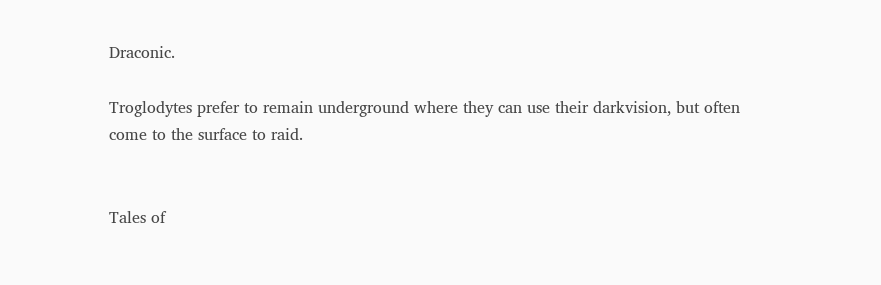Draconic.

Troglodytes prefer to remain underground where they can use their darkvision, but often come to the surface to raid.


Tales of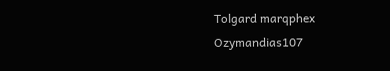Tolgard marqphex Ozymandias107